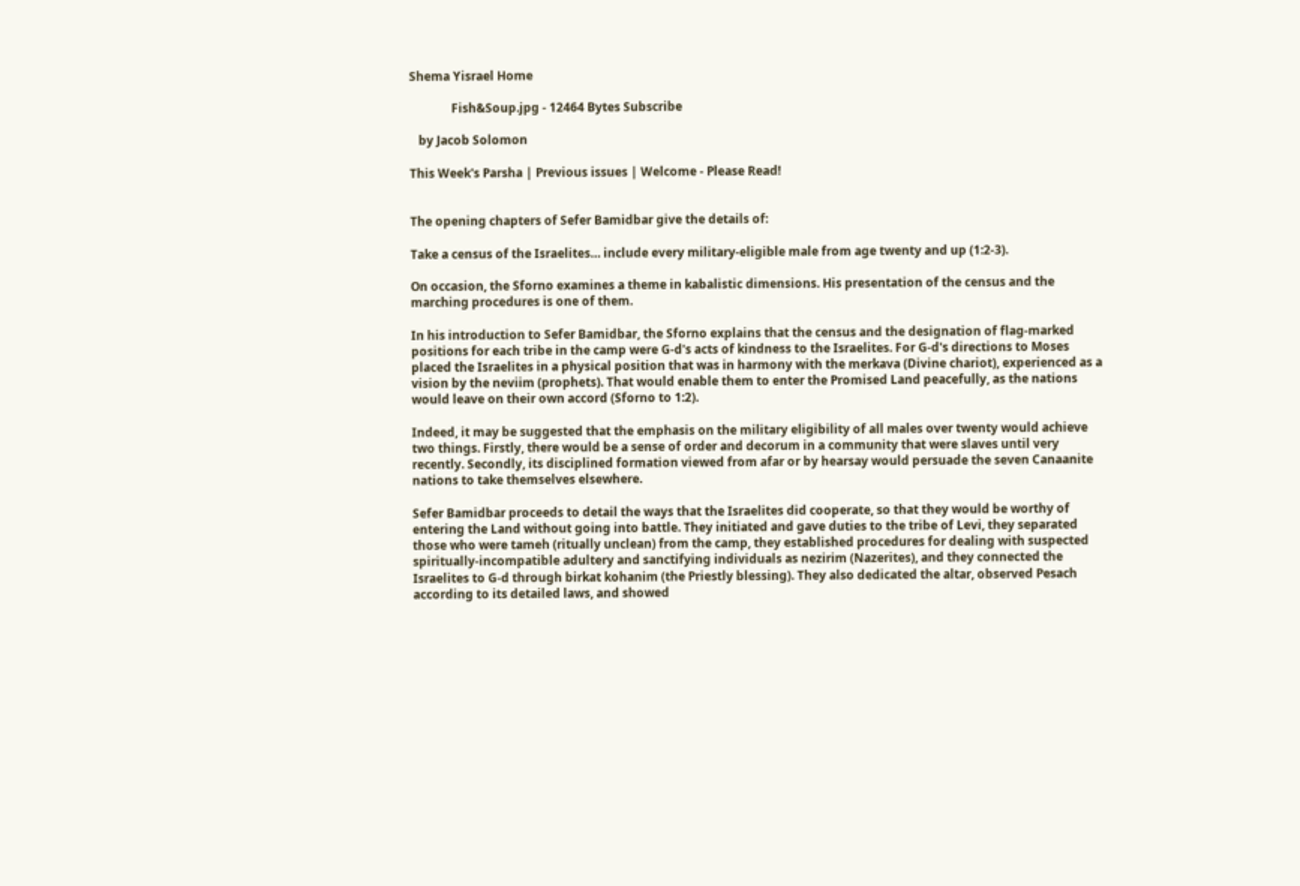Shema Yisrael Home

              Fish&Soup.jpg - 12464 Bytes Subscribe

   by Jacob Solomon

This Week's Parsha | Previous issues | Welcome - Please Read!


The opening chapters of Sefer Bamidbar give the details of:

Take a census of the Israelites… include every military-eligible male from age twenty and up (1:2-3).

On occasion, the Sforno examines a theme in kabalistic dimensions. His presentation of the census and the marching procedures is one of them.

In his introduction to Sefer Bamidbar, the Sforno explains that the census and the designation of flag-marked positions for each tribe in the camp were G-d's acts of kindness to the Israelites. For G-d's directions to Moses placed the Israelites in a physical position that was in harmony with the merkava (Divine chariot), experienced as a vision by the neviim (prophets). That would enable them to enter the Promised Land peacefully, as the nations would leave on their own accord (Sforno to 1:2).

Indeed, it may be suggested that the emphasis on the military eligibility of all males over twenty would achieve two things. Firstly, there would be a sense of order and decorum in a community that were slaves until very recently. Secondly, its disciplined formation viewed from afar or by hearsay would persuade the seven Canaanite nations to take themselves elsewhere.

Sefer Bamidbar proceeds to detail the ways that the Israelites did cooperate, so that they would be worthy of entering the Land without going into battle. They initiated and gave duties to the tribe of Levi, they separated those who were tameh (ritually unclean) from the camp, they established procedures for dealing with suspected spiritually-incompatible adultery and sanctifying individuals as nezirim (Nazerites), and they connected the Israelites to G-d through birkat kohanim (the Priestly blessing). They also dedicated the altar, observed Pesach according to its detailed laws, and showed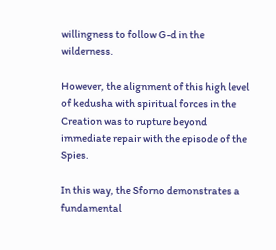willingness to follow G-d in the wilderness.

However, the alignment of this high level of kedusha with spiritual forces in the Creation was to rupture beyond immediate repair with the episode of the Spies.

In this way, the Sforno demonstrates a fundamental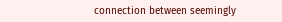connection between seemingly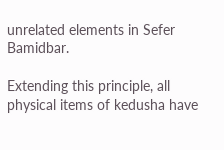unrelated elements in Sefer Bamidbar.

Extending this principle, all physical items of kedusha have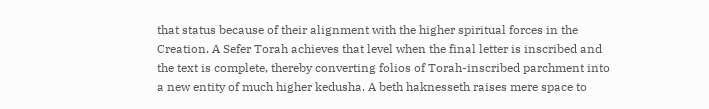that status because of their alignment with the higher spiritual forces in the Creation. A Sefer Torah achieves that level when the final letter is inscribed and the text is complete, thereby converting folios of Torah-inscribed parchment into a new entity of much higher kedusha. A beth haknesseth raises mere space to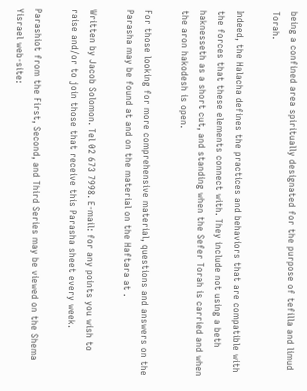being a confined area spiritually designated for the purpose of tefilla and limud Torah.

Indeed, the Halacha defines the practices and behaviors that are compatible with the forces that these elements connect with. They include not using a beth haknesseth as a short cut, and standing when the Sefer Torah is carried and when the aron hakodesh is open.

For those looking for more comprehensive material, questions and answers on the Parasha may be found at and on the material on the Haftara at .

Written by Jacob Solomon. Tel 02 673 7998. E-mail: for any points you wish to raise and/or to join those that receive this Parasha sheet every week.

Parashiot from the First, Second, and Third Series may be viewed on the Shema Yisrael web-site: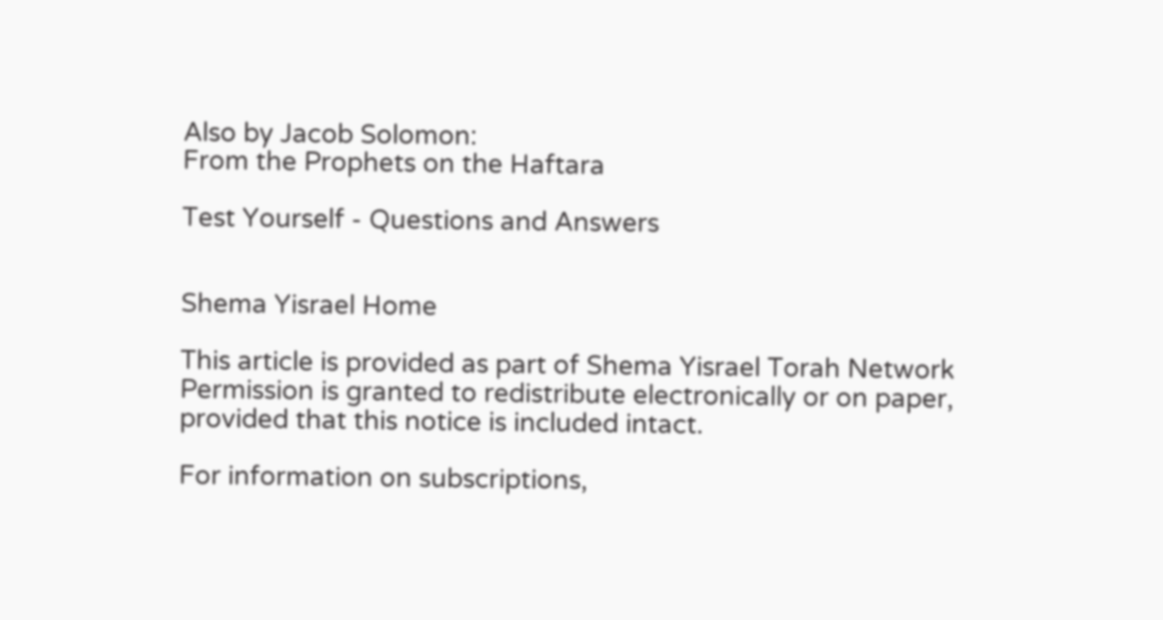Also by Jacob Solomon:
From the Prophets on the Haftara

Test Yourself - Questions and Answers


Shema Yisrael Home

This article is provided as part of Shema Yisrael Torah Network
Permission is granted to redistribute electronically or on paper,
provided that this notice is included intact.

For information on subscriptions,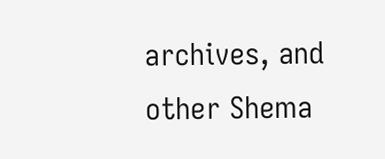archives, and
other Shema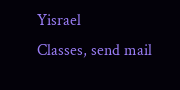Yisrael
Classes, send mail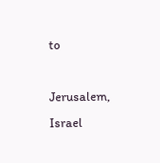to

Jerusalem, Israel